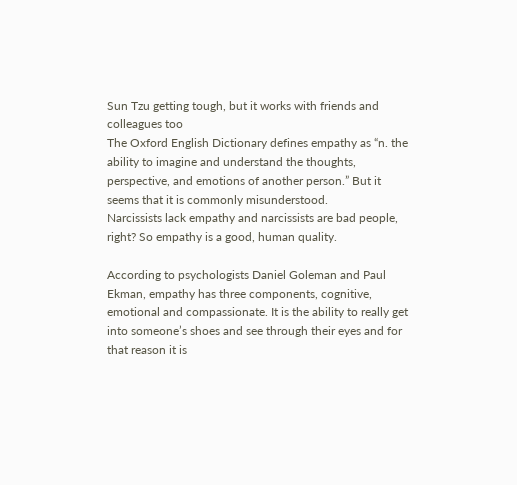Sun Tzu getting tough, but it works with friends and colleagues too
The Oxford English Dictionary defines empathy as “n. the ability to imagine and understand the thoughts, perspective, and emotions of another person.” But it seems that it is commonly misunderstood.
Narcissists lack empathy and narcissists are bad people, right? So empathy is a good, human quality.

According to psychologists Daniel Goleman and Paul Ekman, empathy has three components, cognitive, emotional and compassionate. It is the ability to really get into someone’s shoes and see through their eyes and for that reason it is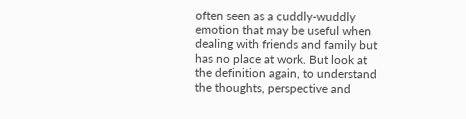often seen as a cuddly-wuddly emotion that may be useful when dealing with friends and family but has no place at work. But look at the definition again, to understand the thoughts, perspective and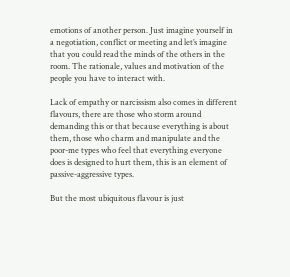emotions of another person. Just imagine yourself in a negotiation, conflict or meeting and let’s imagine that you could read the minds of the others in the room. The rationale, values and motivation of the people you have to interact with.

Lack of empathy or narcissism also comes in different flavours, there are those who storm around demanding this or that because everything is about them, those who charm and manipulate and the poor-me types who feel that everything everyone does is designed to hurt them, this is an element of passive-aggressive types.

But the most ubiquitous flavour is just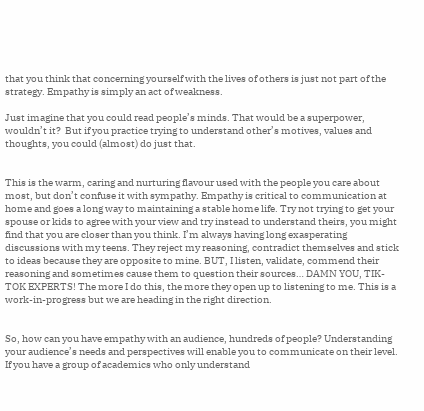that you think that concerning yourself with the lives of others is just not part of the strategy. Empathy is simply an act of weakness.

Just imagine that you could read people’s minds. That would be a superpower, wouldn’t it?  But if you practice trying to understand other’s motives, values and thoughts, you could (almost) do just that.


This is the warm, caring and nurturing flavour used with the people you care about most, but don’t confuse it with sympathy. Empathy is critical to communication at home and goes a long way to maintaining a stable home life. Try not trying to get your spouse or kids to agree with your view and try instead to understand theirs, you might find that you are closer than you think. I’m always having long exasperating discussions with my teens. They reject my reasoning, contradict themselves and stick to ideas because they are opposite to mine. BUT, I listen, validate, commend their reasoning and sometimes cause them to question their sources… DAMN YOU, TIK-TOK EXPERTS! The more I do this, the more they open up to listening to me. This is a work-in-progress but we are heading in the right direction.


So, how can you have empathy with an audience, hundreds of people? Understanding your audience’s needs and perspectives will enable you to communicate on their level. If you have a group of academics who only understand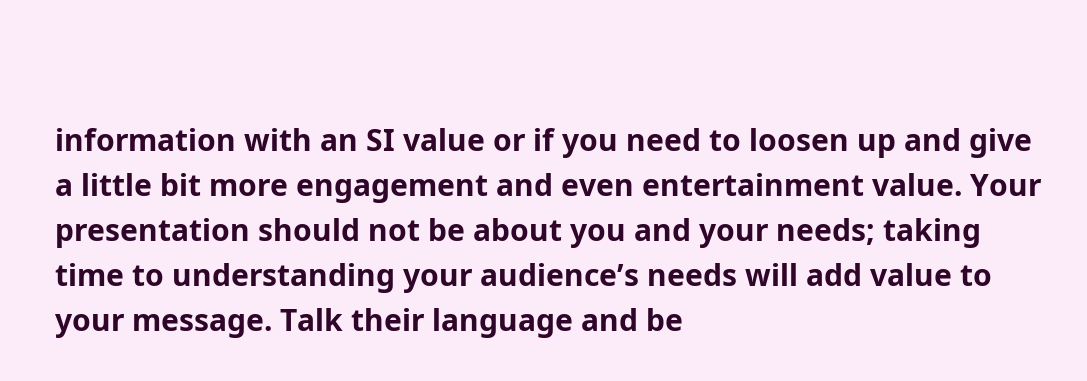information with an SI value or if you need to loosen up and give a little bit more engagement and even entertainment value. Your presentation should not be about you and your needs; taking time to understanding your audience’s needs will add value to your message. Talk their language and be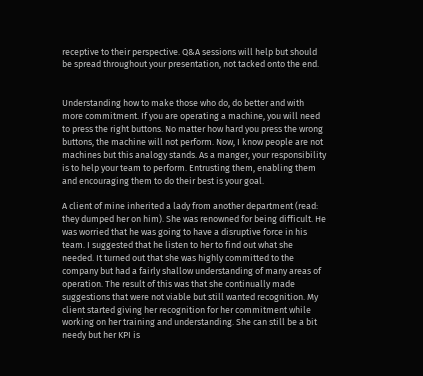receptive to their perspective. Q&A sessions will help but should be spread throughout your presentation, not tacked onto the end.


Understanding how to make those who do, do better and with more commitment. If you are operating a machine, you will need to press the right buttons. No matter how hard you press the wrong buttons, the machine will not perform. Now, I know people are not machines but this analogy stands. As a manger, your responsibility is to help your team to perform. Entrusting them, enabling them and encouraging them to do their best is your goal.

A client of mine inherited a lady from another department (read: they dumped her on him). She was renowned for being difficult. He was worried that he was going to have a disruptive force in his team. I suggested that he listen to her to find out what she needed. It turned out that she was highly committed to the company but had a fairly shallow understanding of many areas of operation. The result of this was that she continually made suggestions that were not viable but still wanted recognition. My client started giving her recognition for her commitment while working on her training and understanding. She can still be a bit needy but her KPI is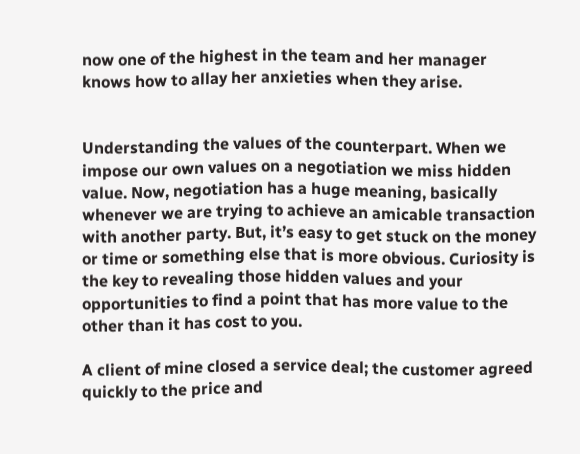now one of the highest in the team and her manager knows how to allay her anxieties when they arise.


Understanding the values of the counterpart. When we impose our own values on a negotiation we miss hidden value. Now, negotiation has a huge meaning, basically whenever we are trying to achieve an amicable transaction with another party. But, it’s easy to get stuck on the money or time or something else that is more obvious. Curiosity is the key to revealing those hidden values and your opportunities to find a point that has more value to the other than it has cost to you.

A client of mine closed a service deal; the customer agreed quickly to the price and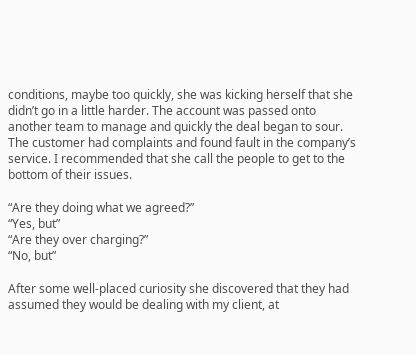conditions, maybe too quickly, she was kicking herself that she didn’t go in a little harder. The account was passed onto another team to manage and quickly the deal began to sour. The customer had complaints and found fault in the company’s service. I recommended that she call the people to get to the bottom of their issues.

“Are they doing what we agreed?”
“Yes, but”
“Are they over charging?”
“No, but”

After some well-placed curiosity she discovered that they had assumed they would be dealing with my client, at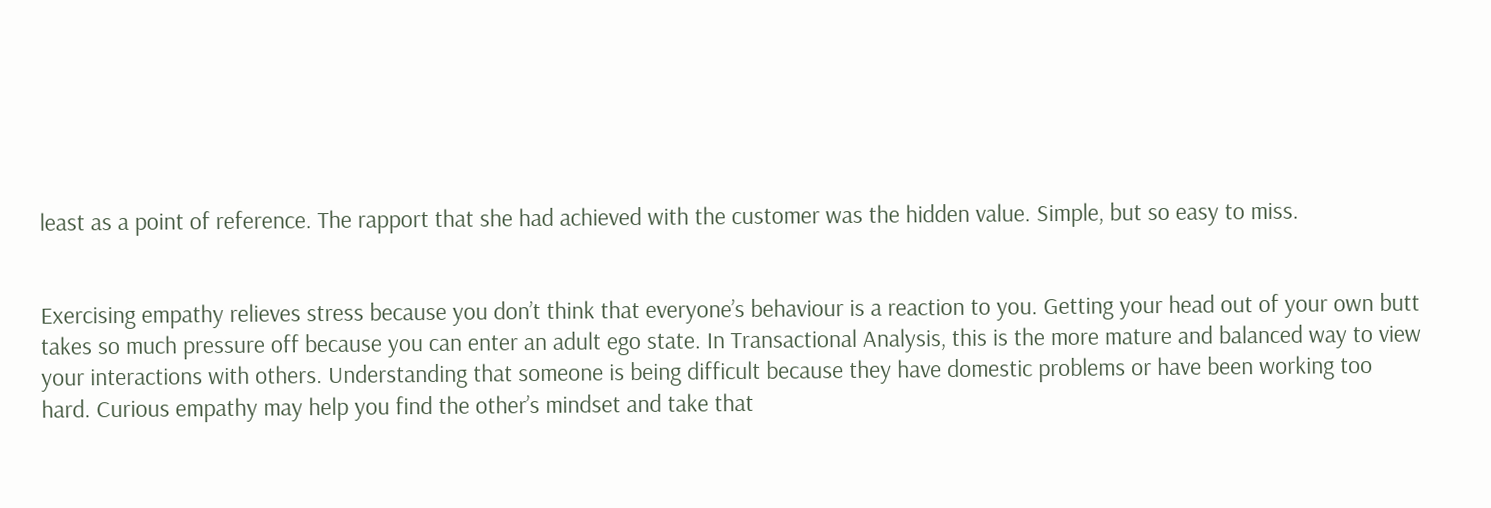least as a point of reference. The rapport that she had achieved with the customer was the hidden value. Simple, but so easy to miss.


Exercising empathy relieves stress because you don’t think that everyone’s behaviour is a reaction to you. Getting your head out of your own butt takes so much pressure off because you can enter an adult ego state. In Transactional Analysis, this is the more mature and balanced way to view your interactions with others. Understanding that someone is being difficult because they have domestic problems or have been working too hard. Curious empathy may help you find the other’s mindset and take that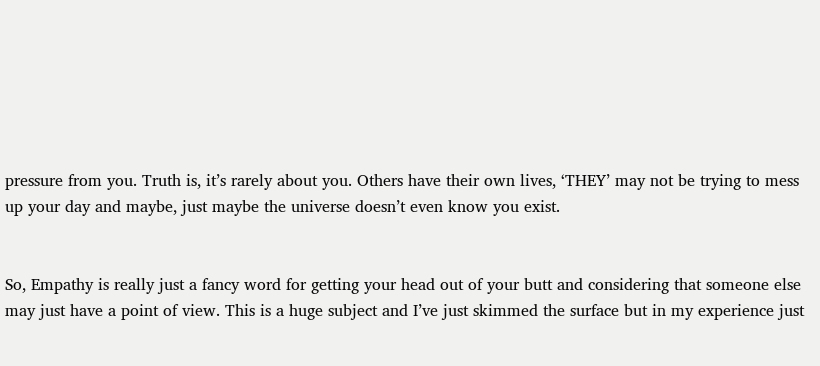pressure from you. Truth is, it’s rarely about you. Others have their own lives, ‘THEY’ may not be trying to mess up your day and maybe, just maybe the universe doesn’t even know you exist.


So, Empathy is really just a fancy word for getting your head out of your butt and considering that someone else may just have a point of view. This is a huge subject and I’ve just skimmed the surface but in my experience just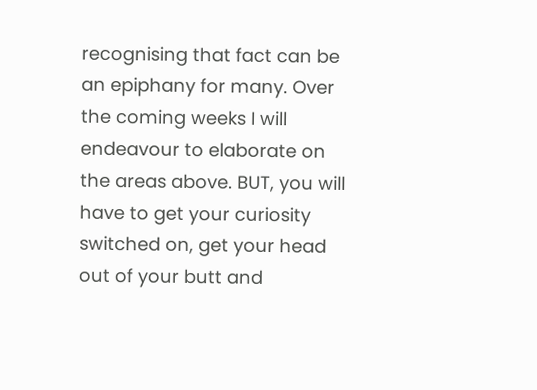recognising that fact can be an epiphany for many. Over the coming weeks I will endeavour to elaborate on the areas above. BUT, you will have to get your curiosity switched on, get your head out of your butt and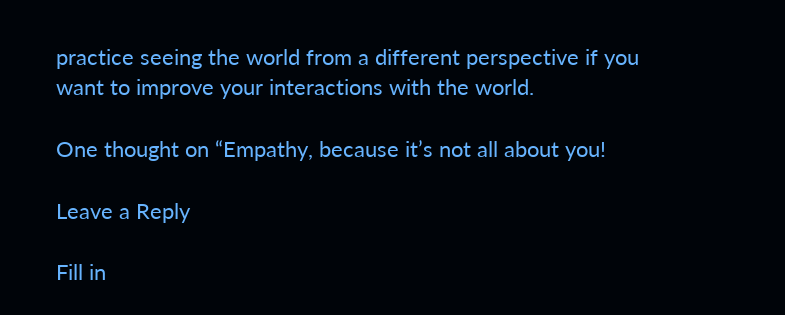practice seeing the world from a different perspective if you want to improve your interactions with the world.

One thought on “Empathy, because it’s not all about you!

Leave a Reply

Fill in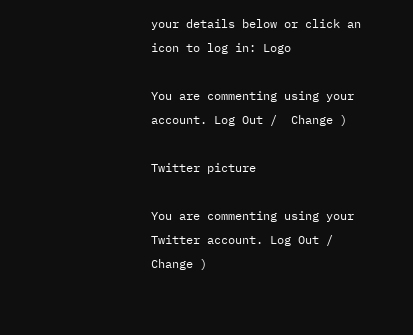your details below or click an icon to log in: Logo

You are commenting using your account. Log Out /  Change )

Twitter picture

You are commenting using your Twitter account. Log Out /  Change )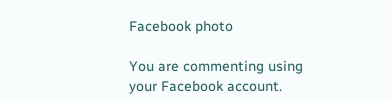Facebook photo

You are commenting using your Facebook account.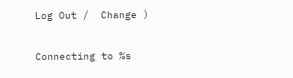Log Out /  Change )

Connecting to %s